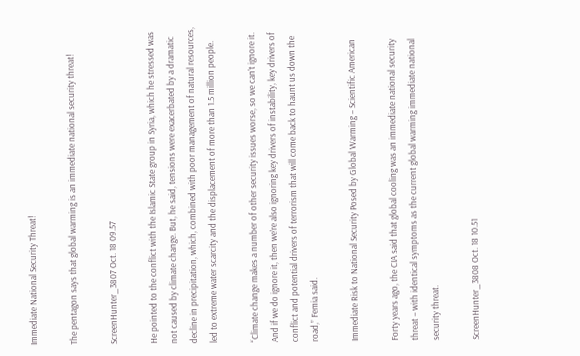Immediate National Security Threat!

The pentagon says that global warming is an immediate national security threat!

ScreenHunter_3807 Oct. 18 09.57

He pointed to the conflict with the Islamic State group in Syria, which he stressed was not caused by climate change. But, he said, tensions were exacerbated by a dramatic decline in precipitation, which, combined with poor management of natural resources, led to extreme water scarcity and the displacement of more than 1.5 million people.

“Climate change makes a number of other security issues worse, so we can’t ignore it. And if we do ignore it, then we’re also ignoring key drivers of instability, key drivers of conflict and potential drivers of terrorism that will come back to haunt us down the road,” Femia said.

Immediate Risk to National Security Posed by Global Warming – Scientific American

Forty years ago, the CIA said that global cooling was an immediate national security threat – with identical symptoms as the current global warming immediate national security threat.

ScreenHunter_3808 Oct. 18 10.51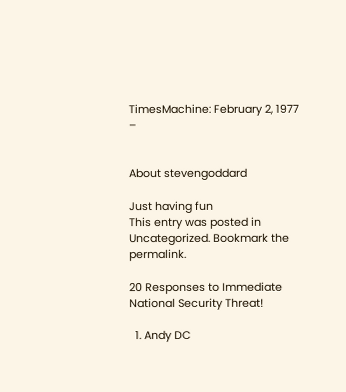TimesMachine: February 2, 1977 –


About stevengoddard

Just having fun
This entry was posted in Uncategorized. Bookmark the permalink.

20 Responses to Immediate National Security Threat!

  1. Andy DC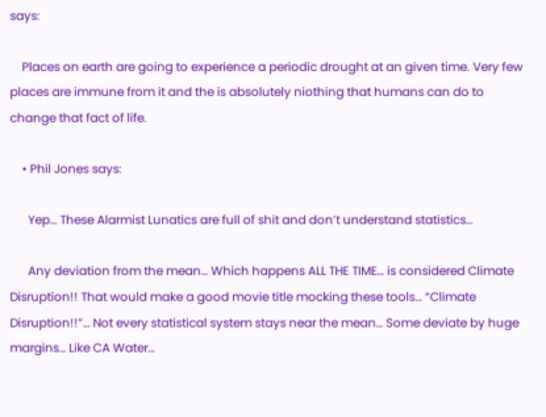says:

    Places on earth are going to experience a periodic drought at an given time. Very few places are immune from it and the is absolutely niothing that humans can do to change that fact of life.

    • Phil Jones says:

      Yep… These Alarmist Lunatics are full of shit and don’t understand statistics…

      Any deviation from the mean… Which happens ALL THE TIME… is considered Climate Disruption!! That would make a good movie title mocking these tools… “Climate Disruption!!”… Not every statistical system stays near the mean… Some deviate by huge margins… Like CA Water…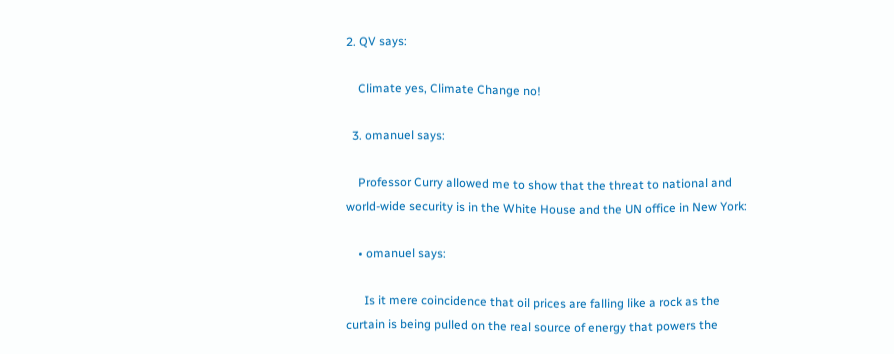2. QV says:

    Climate yes, Climate Change no!

  3. omanuel says:

    Professor Curry allowed me to show that the threat to national and world-wide security is in the White House and the UN office in New York:

    • omanuel says:

      Is it mere coincidence that oil prices are falling like a rock as the curtain is being pulled on the real source of energy that powers the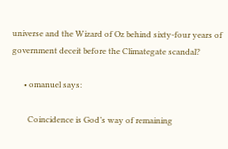universe and the Wizard of Oz behind sixty-four years of government deceit before the Climategate scandal?

      • omanuel says:

        Coincidence is God’s way of remaining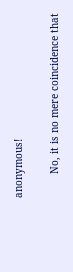anonymous!

        No, it is no mere coincidence that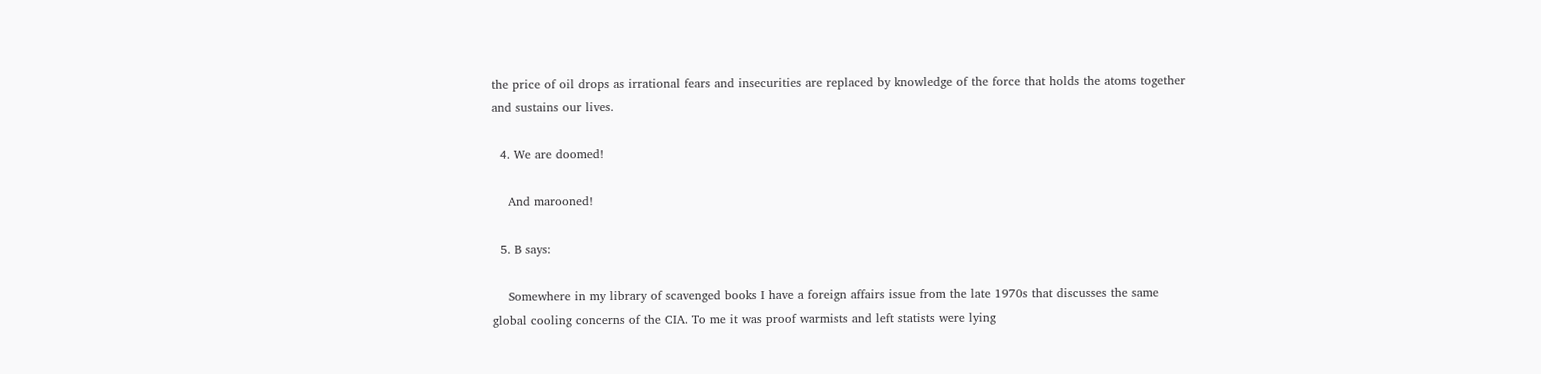the price of oil drops as irrational fears and insecurities are replaced by knowledge of the force that holds the atoms together and sustains our lives.

  4. We are doomed!

    And marooned!

  5. B says:

    Somewhere in my library of scavenged books I have a foreign affairs issue from the late 1970s that discusses the same global cooling concerns of the CIA. To me it was proof warmists and left statists were lying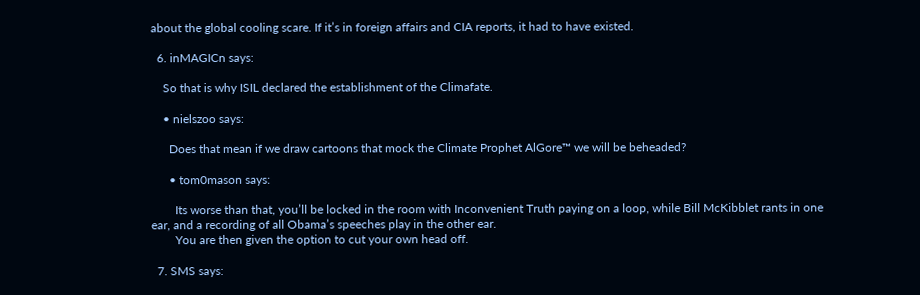about the global cooling scare. If it’s in foreign affairs and CIA reports, it had to have existed.

  6. inMAGICn says:

    So that is why ISIL declared the establishment of the Climafate.

    • nielszoo says:

      Does that mean if we draw cartoons that mock the Climate Prophet AlGore™ we will be beheaded?

      • tom0mason says:

        Its worse than that, you’ll be locked in the room with Inconvenient Truth paying on a loop, while Bill McKibblet rants in one ear, and a recording of all Obama’s speeches play in the other ear.
        You are then given the option to cut your own head off.

  7. SMS says: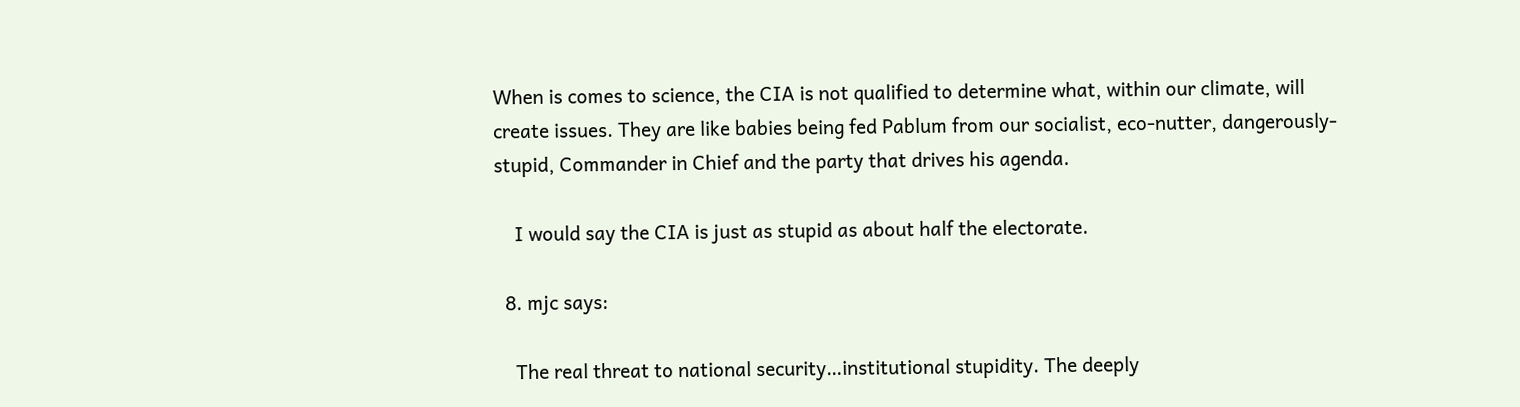When is comes to science, the CIA is not qualified to determine what, within our climate, will create issues. They are like babies being fed Pablum from our socialist, eco-nutter, dangerously-stupid, Commander in Chief and the party that drives his agenda.

    I would say the CIA is just as stupid as about half the electorate.

  8. mjc says:

    The real threat to national security…institutional stupidity. The deeply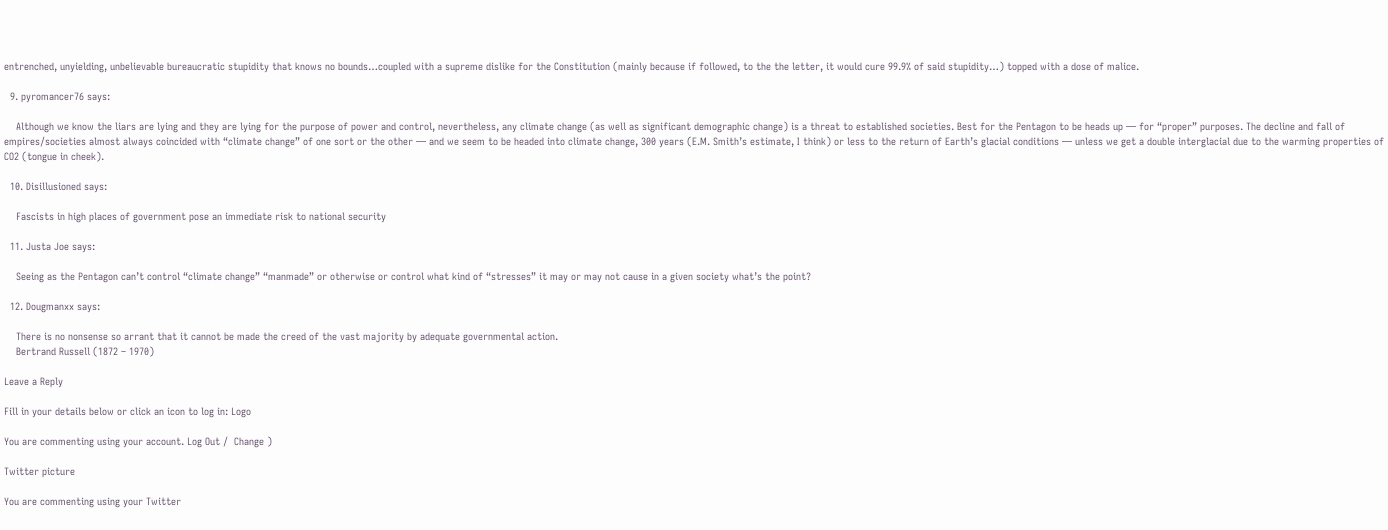entrenched, unyielding, unbelievable bureaucratic stupidity that knows no bounds…coupled with a supreme dislike for the Constitution (mainly because if followed, to the the letter, it would cure 99.9% of said stupidity…) topped with a dose of malice.

  9. pyromancer76 says:

    Although we know the liars are lying and they are lying for the purpose of power and control, nevertheless, any climate change (as well as significant demographic change) is a threat to established societies. Best for the Pentagon to be heads up — for “proper” purposes. The decline and fall of empires/societies almost always coincided with “climate change” of one sort or the other — and we seem to be headed into climate change, 300 years (E.M. Smith’s estimate, I think) or less to the return of Earth’s glacial conditions — unless we get a double interglacial due to the warming properties of CO2 (tongue in cheek).

  10. Disillusioned says:

    Fascists in high places of government pose an immediate risk to national security

  11. Justa Joe says:

    Seeing as the Pentagon can’t control “climate change” “manmade” or otherwise or control what kind of “stresses” it may or may not cause in a given society what’s the point?

  12. Dougmanxx says:

    There is no nonsense so arrant that it cannot be made the creed of the vast majority by adequate governmental action.
    Bertrand Russell (1872 – 1970)

Leave a Reply

Fill in your details below or click an icon to log in: Logo

You are commenting using your account. Log Out /  Change )

Twitter picture

You are commenting using your Twitter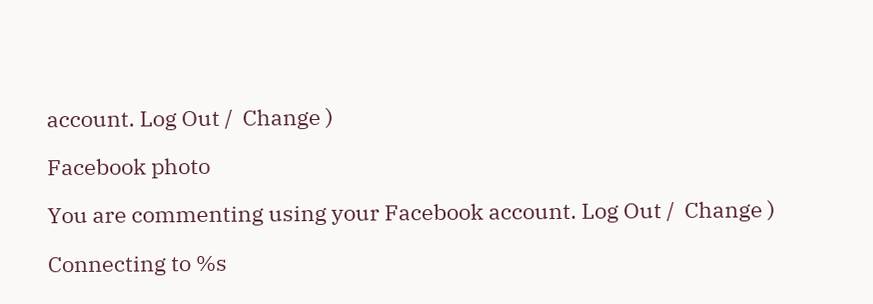account. Log Out /  Change )

Facebook photo

You are commenting using your Facebook account. Log Out /  Change )

Connecting to %s